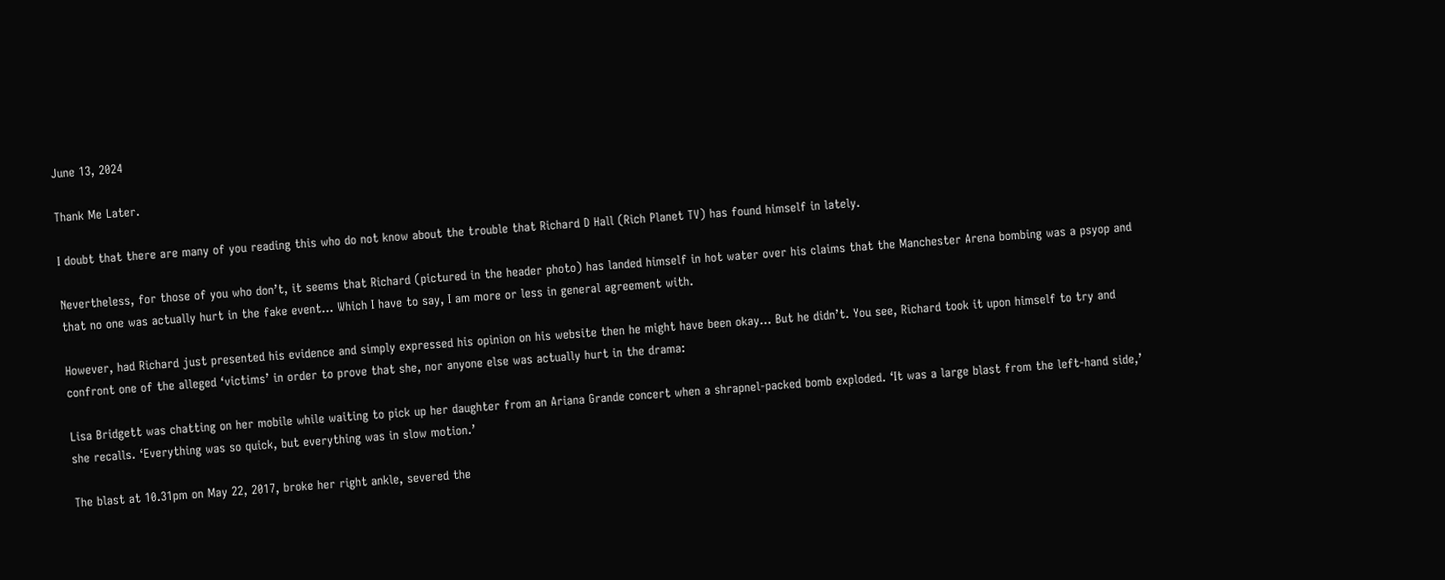June 13, 2024

Thank Me Later.

I doubt that there are many of you reading this who do not know about the trouble that Richard D Hall (Rich Planet TV) has found himself in lately.

Nevertheless, for those of you who don’t, it seems that Richard (pictured in the header photo) has landed himself in hot water over his claims that the Manchester Arena bombing was a psyop and that no one was actually hurt in the fake event… Which I have to say, I am more or less in general agreement with.

However, had Richard just presented his evidence and simply expressed his opinion on his website then he might have been okay… But he didn’t. You see, Richard took it upon himself to try and confront one of the alleged ‘victims’ in order to prove that she, nor anyone else was actually hurt in the drama:

Lisa Bridgett was chatting on her mobile while waiting to pick up her daughter from an Ariana Grande concert when a shrapnel-packed bomb exploded. ‘It was a large blast from the left-hand side,’ she recalls. ‘Everything was so quick, but everything was in slow motion.’

The blast at 10.31pm on May 22, 2017, broke her right ankle, severed the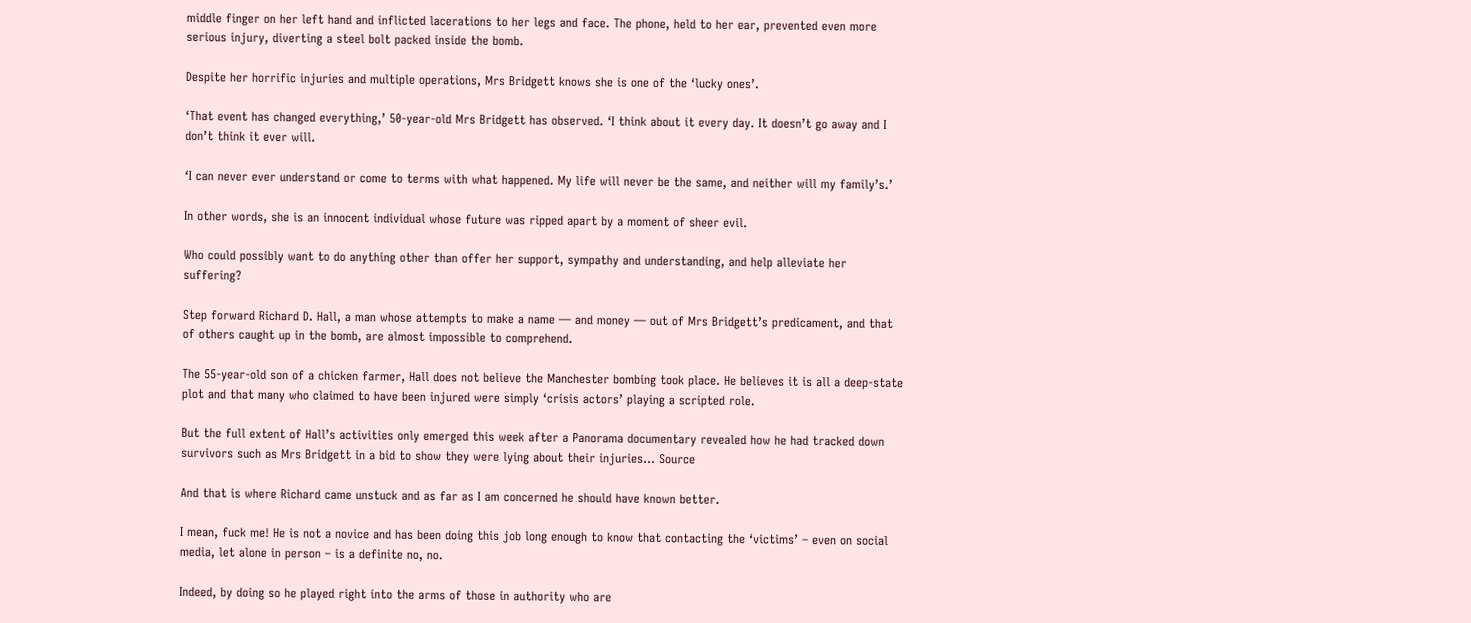middle finger on her left hand and inflicted lacerations to her legs and face. The phone, held to her ear, prevented even more serious injury, diverting a steel bolt packed inside the bomb.

Despite her horrific injuries and multiple operations, Mrs Bridgett knows she is one of the ‘lucky ones’.

‘That event has changed everything,’ 50-year-old Mrs Bridgett has observed. ‘I think about it every day. It doesn’t go away and I don’t think it ever will.

‘I can never ever understand or come to terms with what happened. My life will never be the same, and neither will my family’s.’

In other words, she is an innocent individual whose future was ripped apart by a moment of sheer evil.

Who could possibly want to do anything other than offer her support, sympathy and understanding, and help alleviate her suffering?

Step forward Richard D. Hall, a man whose attempts to make a name — and money — out of Mrs Bridgett’s predicament, and that of others caught up in the bomb, are almost impossible to comprehend.

The 55-year-old son of a chicken farmer, Hall does not believe the Manchester bombing took place. He believes it is all a deep-state plot and that many who claimed to have been injured were simply ‘crisis actors’ playing a scripted role.

But the full extent of Hall’s activities only emerged this week after a Panorama documentary revealed how he had tracked down survivors such as Mrs Bridgett in a bid to show they were lying about their injuries… Source

And that is where Richard came unstuck and as far as I am concerned he should have known better.

I mean, fuck me! He is not a novice and has been doing this job long enough to know that contacting the ‘victims’ – even on social media, let alone in person – is a definite no, no.

Indeed, by doing so he played right into the arms of those in authority who are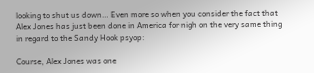looking to shut us down… Even more so when you consider the fact that Alex Jones has just been done in America for nigh on the very same thing in regard to the Sandy Hook psyop:

Course, Alex Jones was one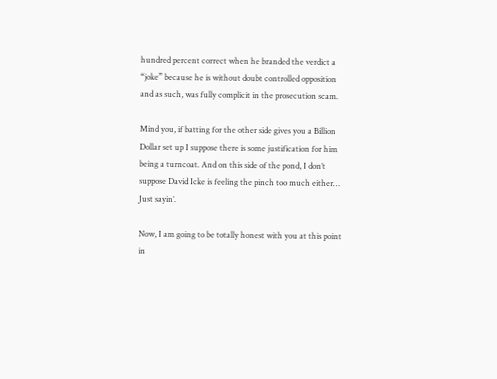hundred percent correct when he branded the verdict a “joke” because he is without doubt controlled opposition and as such, was fully complicit in the prosecution scam.

Mind you, if batting for the other side gives you a Billion Dollar set up I suppose there is some justification for him being a turncoat. And on this side of the pond, I don’t suppose David Icke is feeling the pinch too much either… Just sayin’.

Now, I am going to be totally honest with you at this point in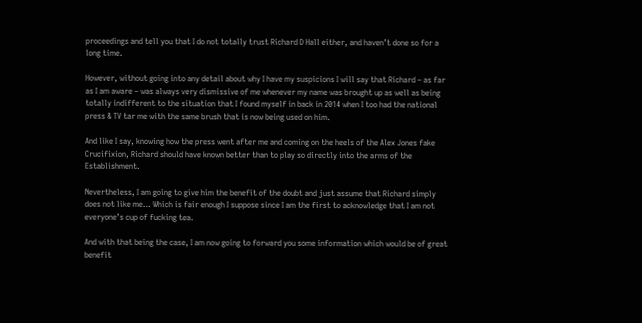proceedings and tell you that I do not totally trust Richard D Hall either, and haven’t done so for a long time.

However, without going into any detail about why I have my suspicions I will say that Richard – as far as I am aware – was always very dismissive of me whenever my name was brought up as well as being totally indifferent to the situation that I found myself in back in 2014 when I too had the national press & TV tar me with the same brush that is now being used on him.

And like I say, knowing how the press went after me and coming on the heels of the Alex Jones fake Crucifixion, Richard should have known better than to play so directly into the arms of the Establishment.

Nevertheless, I am going to give him the benefit of the doubt and just assume that Richard simply does not like me… Which is fair enough I suppose since I am the first to acknowledge that I am not everyone’s cup of fucking tea.

And with that being the case, I am now going to forward you some information which would be of great benefit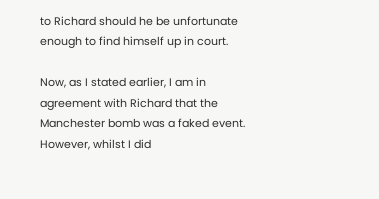to Richard should he be unfortunate enough to find himself up in court.

Now, as I stated earlier, I am in agreement with Richard that the Manchester bomb was a faked event. However, whilst I did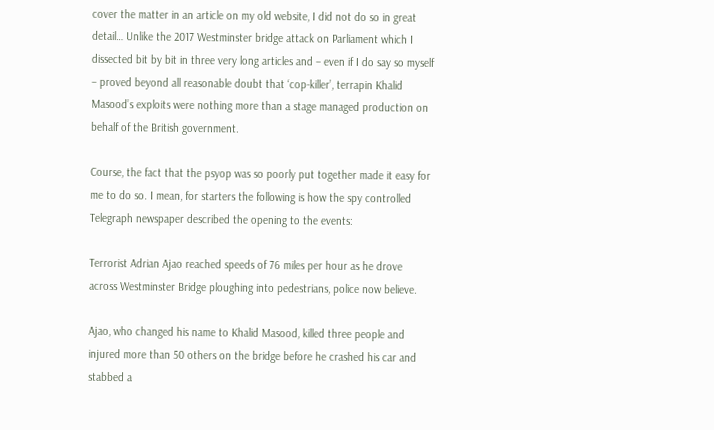cover the matter in an article on my old website, I did not do so in great detail… Unlike the 2017 Westminster bridge attack on Parliament which I dissected bit by bit in three very long articles and – even if I do say so myself – proved beyond all reasonable doubt that ‘cop-killer’, terrapin Khalid Masood’s exploits were nothing more than a stage managed production on behalf of the British government.

Course, the fact that the psyop was so poorly put together made it easy for me to do so. I mean, for starters the following is how the spy controlled Telegraph newspaper described the opening to the events:

Terrorist Adrian Ajao reached speeds of 76 miles per hour as he drove across Westminster Bridge ploughing into pedestrians, police now believe.

Ajao, who changed his name to Khalid Masood, killed three people and injured more than 50 others on the bridge before he crashed his car and stabbed a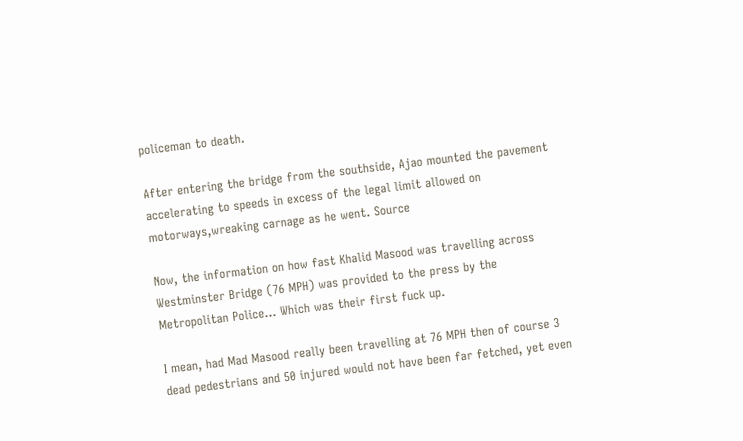policeman to death.

After entering the bridge from the southside, Ajao mounted the pavement accelerating to speeds in excess of the legal limit allowed on motorways,wreaking carnage as he went. Source

Now, the information on how fast Khalid Masood was travelling across Westminster Bridge (76 MPH) was provided to the press by the Metropolitan Police… Which was their first fuck up.

I mean, had Mad Masood really been travelling at 76 MPH then of course 3 dead pedestrians and 50 injured would not have been far fetched, yet even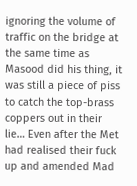ignoring the volume of traffic on the bridge at the same time as Masood did his thing, it was still a piece of piss to catch the top-brass coppers out in their lie… Even after the Met had realised their fuck up and amended Mad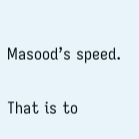Masood’s speed.

That is to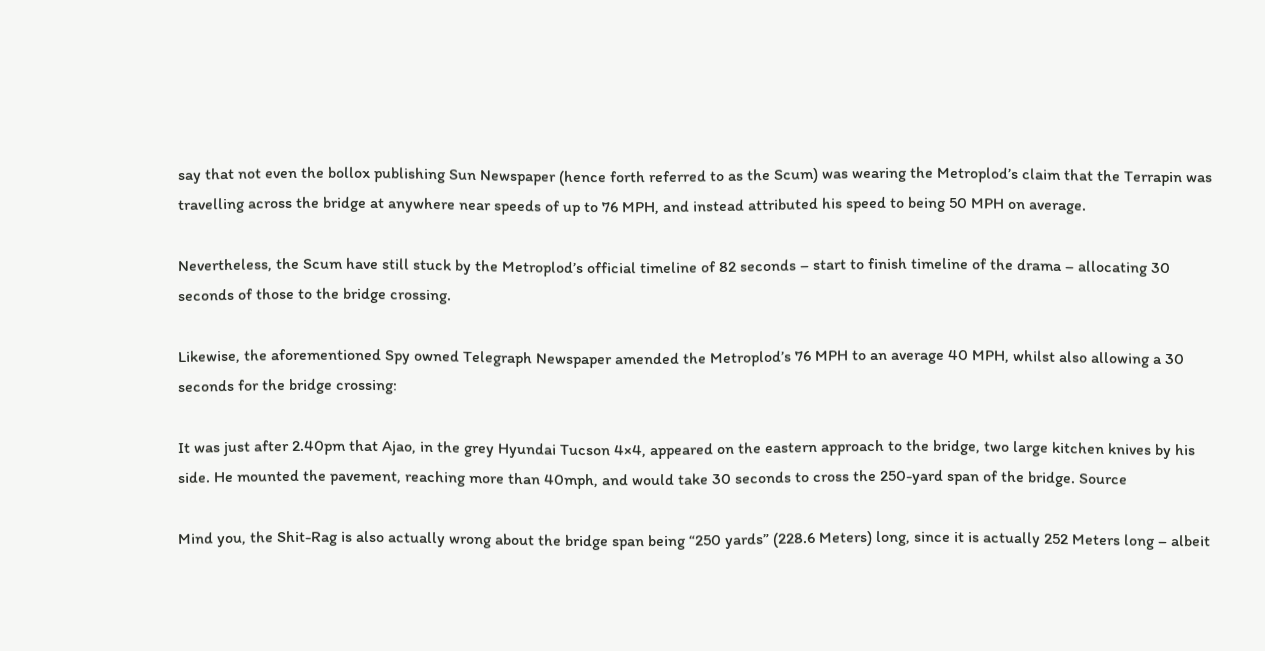say that not even the bollox publishing Sun Newspaper (hence forth referred to as the Scum) was wearing the Metroplod’s claim that the Terrapin was travelling across the bridge at anywhere near speeds of up to 76 MPH, and instead attributed his speed to being 50 MPH on average.

Nevertheless, the Scum have still stuck by the Metroplod’s official timeline of 82 seconds – start to finish timeline of the drama – allocating 30 seconds of those to the bridge crossing.

Likewise, the aforementioned Spy owned Telegraph Newspaper amended the Metroplod’s 76 MPH to an average 40 MPH, whilst also allowing a 30 seconds for the bridge crossing:

It was just after 2.40pm that Ajao, in the grey Hyundai Tucson 4×4, appeared on the eastern approach to the bridge, two large kitchen knives by his side. He mounted the pavement, reaching more than 40mph, and would take 30 seconds to cross the 250-yard span of the bridge. Source

Mind you, the Shit-Rag is also actually wrong about the bridge span being “250 yards” (228.6 Meters) long, since it is actually 252 Meters long – albeit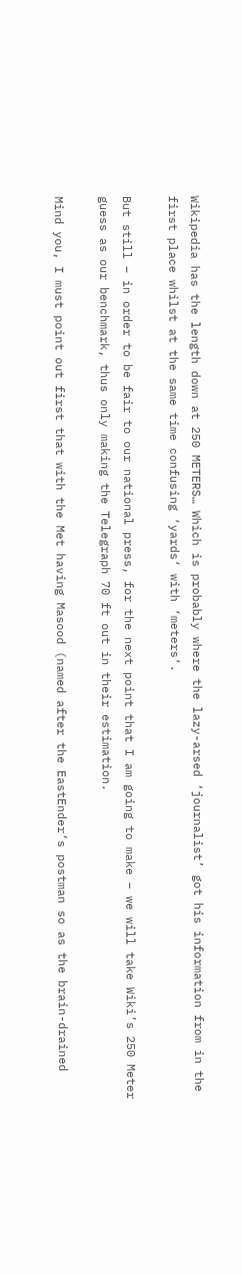Wikipedia has the length down at 250 METERS… Which is probably where the lazy-arsed ‘journalist’ got his information from in the first place whilst at the same time confusing ‘yards‘ with ‘meters‘.

But still – in order to be fair to our national press, for the next point that I am going to make – we will take Wiki’s 250 Meter guess as our benchmark, thus only making the Telegraph 70 ft out in their estimation.

Mind you, I must point out first that with the Met having Masood (named after the EastEnder’s postman so as the brain-drained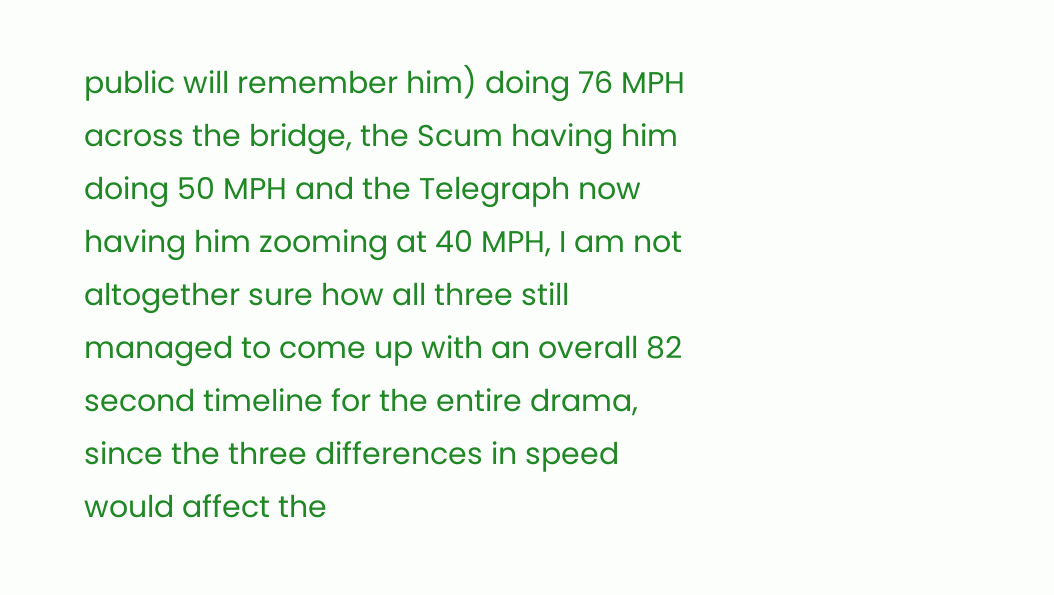public will remember him) doing 76 MPH across the bridge, the Scum having him doing 50 MPH and the Telegraph now having him zooming at 40 MPH, I am not altogether sure how all three still managed to come up with an overall 82 second timeline for the entire drama, since the three differences in speed would affect the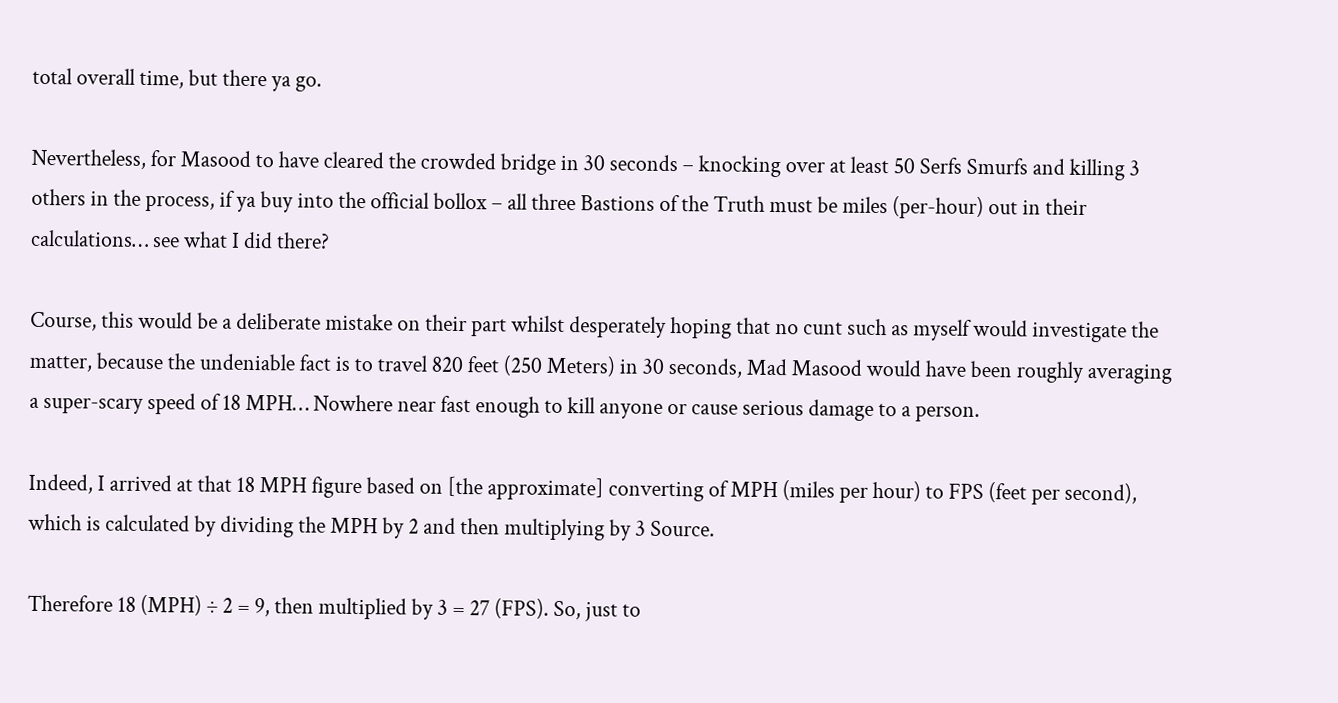total overall time, but there ya go.

Nevertheless, for Masood to have cleared the crowded bridge in 30 seconds – knocking over at least 50 Serfs Smurfs and killing 3 others in the process, if ya buy into the official bollox – all three Bastions of the Truth must be miles (per-hour) out in their calculations… see what I did there?

Course, this would be a deliberate mistake on their part whilst desperately hoping that no cunt such as myself would investigate the matter, because the undeniable fact is to travel 820 feet (250 Meters) in 30 seconds, Mad Masood would have been roughly averaging a super-scary speed of 18 MPH… Nowhere near fast enough to kill anyone or cause serious damage to a person.

Indeed, I arrived at that 18 MPH figure based on [the approximate] converting of MPH (miles per hour) to FPS (feet per second), which is calculated by dividing the MPH by 2 and then multiplying by 3 Source.

Therefore 18 (MPH) ÷ 2 = 9, then multiplied by 3 = 27 (FPS). So, just to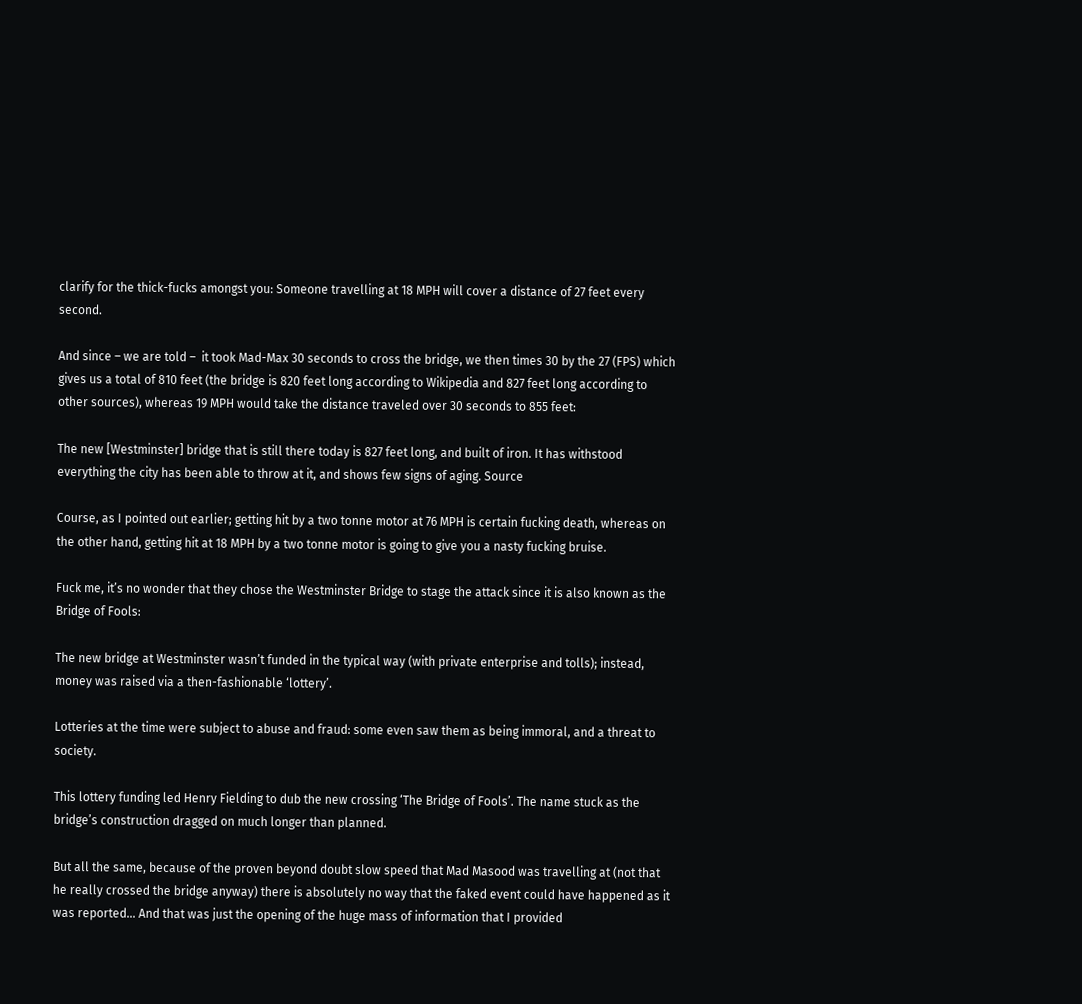clarify for the thick-fucks amongst you: Someone travelling at 18 MPH will cover a distance of 27 feet every second.

And since – we are told –  it took Mad-Max 30 seconds to cross the bridge, we then times 30 by the 27 (FPS) which gives us a total of 810 feet (the bridge is 820 feet long according to Wikipedia and 827 feet long according to other sources), whereas 19 MPH would take the distance traveled over 30 seconds to 855 feet:

The new [Westminster] bridge that is still there today is 827 feet long, and built of iron. It has withstood everything the city has been able to throw at it, and shows few signs of aging. Source

Course, as I pointed out earlier; getting hit by a two tonne motor at 76 MPH is certain fucking death, whereas on the other hand, getting hit at 18 MPH by a two tonne motor is going to give you a nasty fucking bruise.

Fuck me, it’s no wonder that they chose the Westminster Bridge to stage the attack since it is also known as the Bridge of Fools:

The new bridge at Westminster wasn’t funded in the typical way (with private enterprise and tolls); instead, money was raised via a then-fashionable ‘lottery’.

Lotteries at the time were subject to abuse and fraud: some even saw them as being immoral, and a threat to society.

This lottery funding led Henry Fielding to dub the new crossing ‘The Bridge of Fools’. The name stuck as the bridge’s construction dragged on much longer than planned.

But all the same, because of the proven beyond doubt slow speed that Mad Masood was travelling at (not that he really crossed the bridge anyway) there is absolutely no way that the faked event could have happened as it was reported… And that was just the opening of the huge mass of information that I provided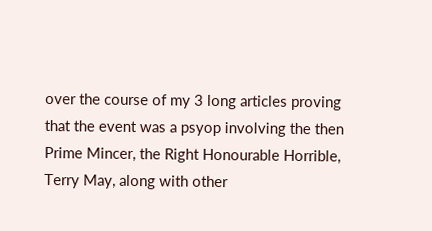over the course of my 3 long articles proving that the event was a psyop involving the then Prime Mincer, the Right Honourable Horrible, Terry May, along with other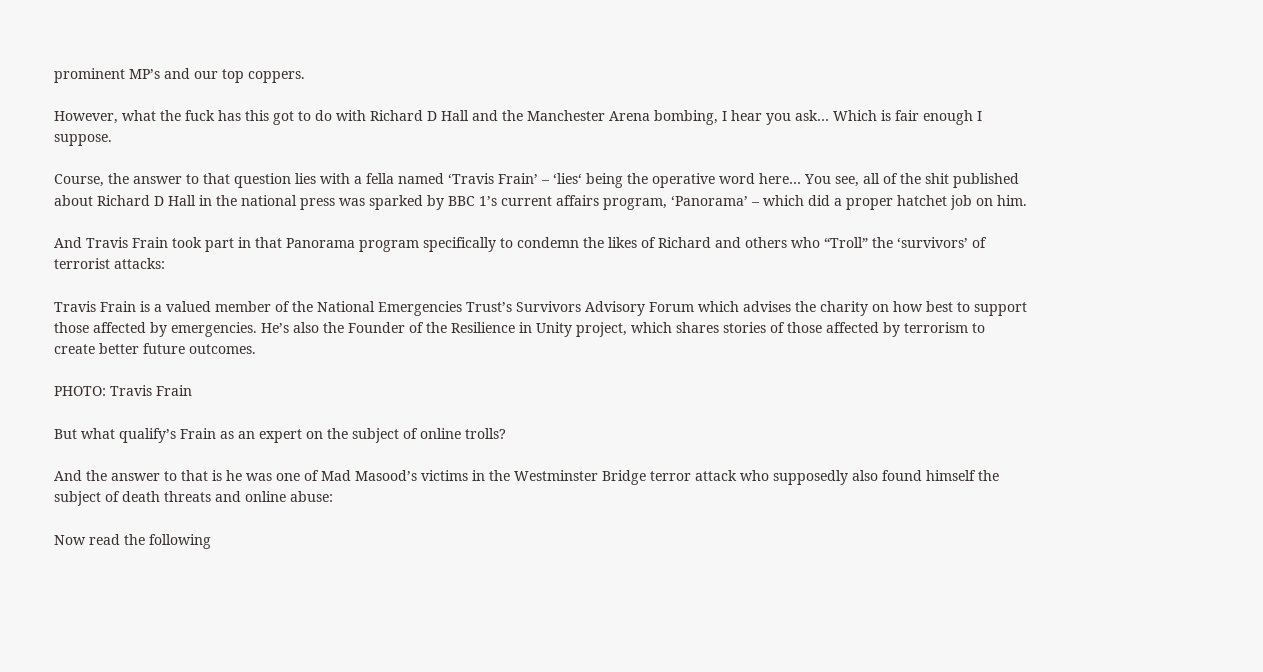prominent MP’s and our top coppers.

However, what the fuck has this got to do with Richard D Hall and the Manchester Arena bombing, I hear you ask… Which is fair enough I suppose.

Course, the answer to that question lies with a fella named ‘Travis Frain’ – ‘lies‘ being the operative word here… You see, all of the shit published about Richard D Hall in the national press was sparked by BBC 1’s current affairs program, ‘Panorama’ – which did a proper hatchet job on him.

And Travis Frain took part in that Panorama program specifically to condemn the likes of Richard and others who “Troll” the ‘survivors’ of terrorist attacks:

Travis Frain is a valued member of the National Emergencies Trust’s Survivors Advisory Forum which advises the charity on how best to support those affected by emergencies. He’s also the Founder of the Resilience in Unity project, which shares stories of those affected by terrorism to create better future outcomes.

PHOTO: Travis Frain

But what qualify’s Frain as an expert on the subject of online trolls?

And the answer to that is he was one of Mad Masood’s victims in the Westminster Bridge terror attack who supposedly also found himself the subject of death threats and online abuse:

Now read the following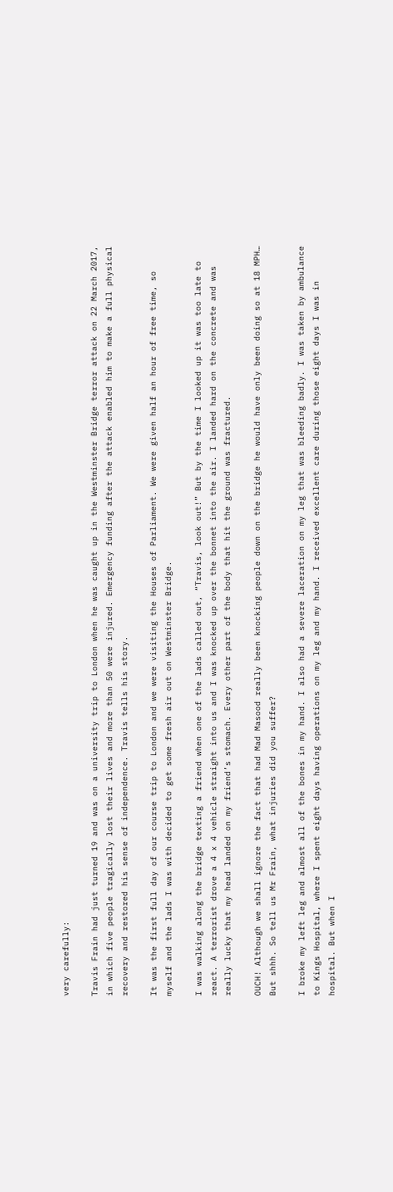very carefully:

Travis Frain had just turned 19 and was on a university trip to London when he was caught up in the Westminster Bridge terror attack on 22 March 2017, in which five people tragically lost their lives and more than 50 were injured. Emergency funding after the attack enabled him to make a full physical recovery and restored his sense of independence. Travis tells his story.

It was the first full day of our course trip to London and we were visiting the Houses of Parliament. We were given half an hour of free time, so myself and the lads I was with decided to get some fresh air out on Westminster Bridge.

I was walking along the bridge texting a friend when one of the lads called out, “Travis, look out!” But by the time I looked up it was too late to react. A terrorist drove a 4 x 4 vehicle straight into us and I was knocked up over the bonnet into the air. I landed hard on the concrete and was really lucky that my head landed on my friend’s stomach. Every other part of the body that hit the ground was fractured.

OUCH! Although we shall ignore the fact that had Mad Masood really been knocking people down on the bridge he would have only been doing so at 18 MPH… But shhh. So tell us Mr Frain, what injuries did you suffer?

I broke my left leg and almost all of the bones in my hand. I also had a severe laceration on my leg that was bleeding badly. I was taken by ambulance to Kings Hospital, where I spent eight days having operations on my leg and my hand. I received excellent care during those eight days I was in hospital. But when I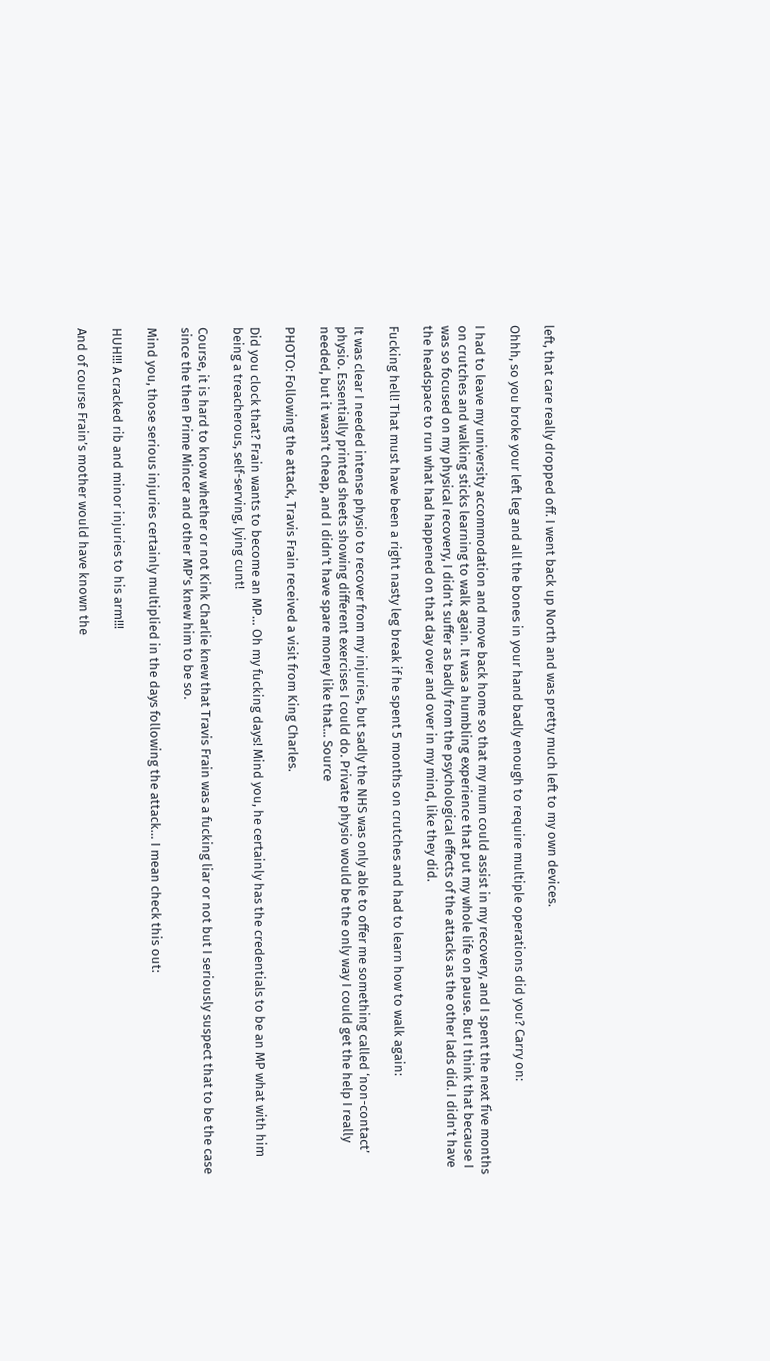left, that care really dropped off. I went back up North and was pretty much left to my own devices.

Ohhh, so you broke your left leg and all the bones in your hand badly enough to require multiple operations did you? Carry on:

I had to leave my university accommodation and move back home so that my mum could assist in my recovery, and I spent the next five months on crutches and walking sticks learning to walk again. It was a humbling experience that put my whole life on pause. But I think that because I was so focused on my physical recovery, I didn’t suffer as badly from the psychological effects of the attacks as the other lads did. I didn’t have the headspace to run what had happened on that day over and over in my mind, like they did.

Fucking hell! That must have been a right nasty leg break if he spent 5 months on crutches and had to learn how to walk again:

It was clear I needed intense physio to recover from my injuries, but sadly the NHS was only able to offer me something called ‘non-contact’ physio. Essentially printed sheets showing different exercises I could do. Private physio would be the only way I could get the help I really needed, but it wasn’t cheap, and I didn’t have spare money like that... Source

PHOTO: Following the attack, Travis Frain received a visit from King Charles.

Did you clock that? Frain wants to become an MP… Oh my fucking days! Mind you, he certainly has the credentials to be an MP what with him being a treacherous, self-serving, lying cunt!

Course, it is hard to know whether or not Kink Charlie knew that Travis Frain was a fucking liar or not but I seriously suspect that to be the case since the then Prime Mincer and other MP’s knew him to be so.

Mind you, those serious injuries certainly multiplied in the days following the attack… I mean check this out:

HUH!!! A cracked rib and minor injuries to his arm!!!

And of course Frain’s mother would have known the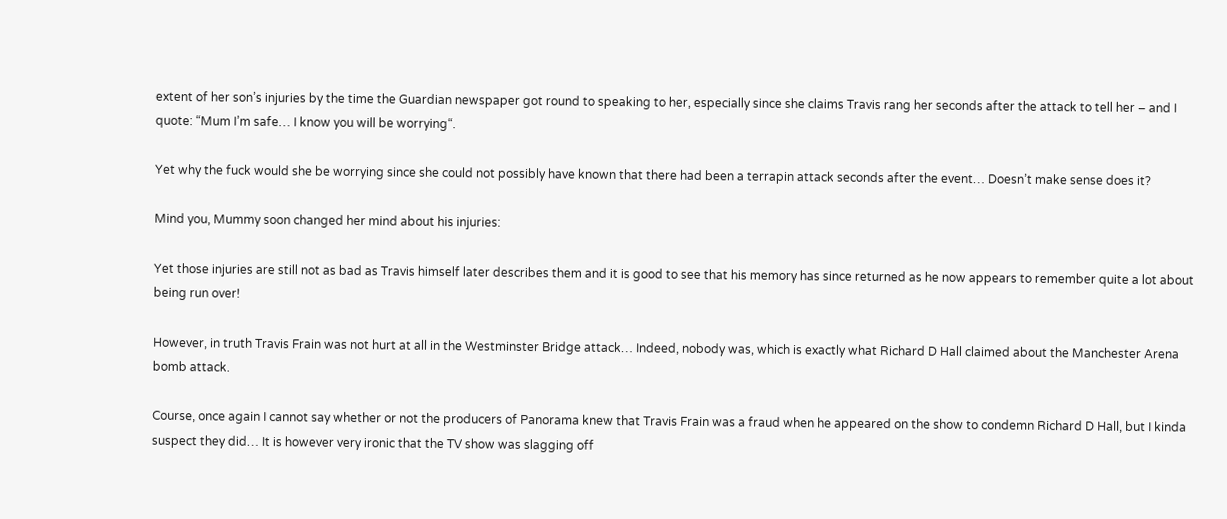extent of her son’s injuries by the time the Guardian newspaper got round to speaking to her, especially since she claims Travis rang her seconds after the attack to tell her – and I quote: “Mum I’m safe… I know you will be worrying“.

Yet why the fuck would she be worrying since she could not possibly have known that there had been a terrapin attack seconds after the event… Doesn’t make sense does it?

Mind you, Mummy soon changed her mind about his injuries:

Yet those injuries are still not as bad as Travis himself later describes them and it is good to see that his memory has since returned as he now appears to remember quite a lot about being run over!

However, in truth Travis Frain was not hurt at all in the Westminster Bridge attack… Indeed, nobody was, which is exactly what Richard D Hall claimed about the Manchester Arena bomb attack.

Course, once again I cannot say whether or not the producers of Panorama knew that Travis Frain was a fraud when he appeared on the show to condemn Richard D Hall, but I kinda suspect they did… It is however very ironic that the TV show was slagging off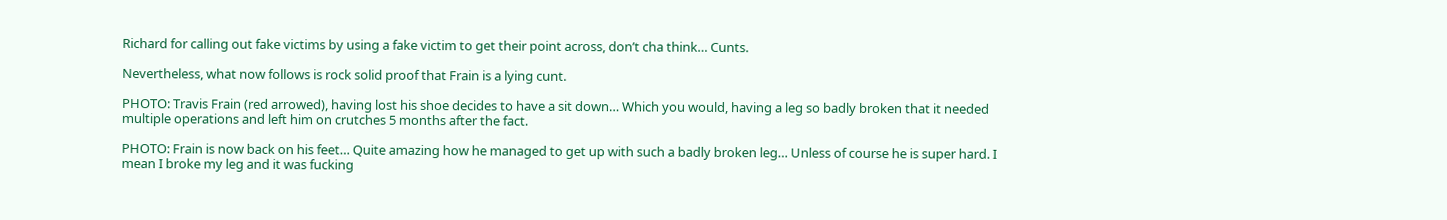Richard for calling out fake victims by using a fake victim to get their point across, don’t cha think… Cunts.

Nevertheless, what now follows is rock solid proof that Frain is a lying cunt.

PHOTO: Travis Frain (red arrowed), having lost his shoe decides to have a sit down… Which you would, having a leg so badly broken that it needed multiple operations and left him on crutches 5 months after the fact.

PHOTO: Frain is now back on his feet… Quite amazing how he managed to get up with such a badly broken leg… Unless of course he is super hard. I mean I broke my leg and it was fucking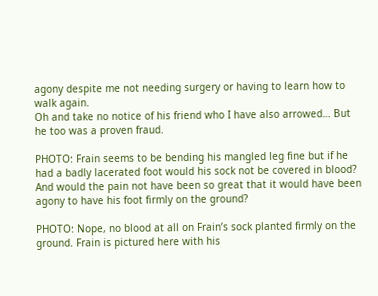agony despite me not needing surgery or having to learn how to walk again.
Oh and take no notice of his friend who I have also arrowed… But he too was a proven fraud.

PHOTO: Frain seems to be bending his mangled leg fine but if he had a badly lacerated foot would his sock not be covered in blood? And would the pain not have been so great that it would have been agony to have his foot firmly on the ground?

PHOTO: Nope, no blood at all on Frain’s sock planted firmly on the ground. Frain is pictured here with his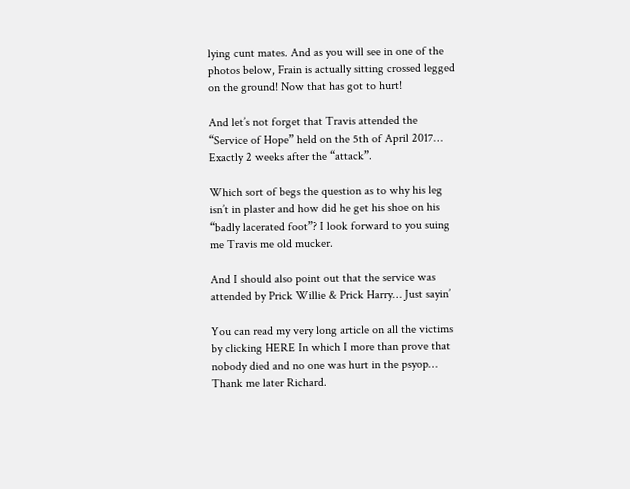lying cunt mates. And as you will see in one of the photos below, Frain is actually sitting crossed legged on the ground! Now that has got to hurt!

And let’s not forget that Travis attended the “Service of Hope” held on the 5th of April 2017… Exactly 2 weeks after the “attack”.

Which sort of begs the question as to why his leg isn’t in plaster and how did he get his shoe on his “badly lacerated foot”? I look forward to you suing me Travis me old mucker.

And I should also point out that the service was attended by Prick Willie & Prick Harry… Just sayin’

You can read my very long article on all the victims by clicking HERE In which I more than prove that nobody died and no one was hurt in the psyop… Thank me later Richard.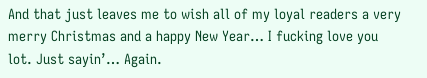And that just leaves me to wish all of my loyal readers a very merry Christmas and a happy New Year… I fucking love you lot. Just sayin’… Again.